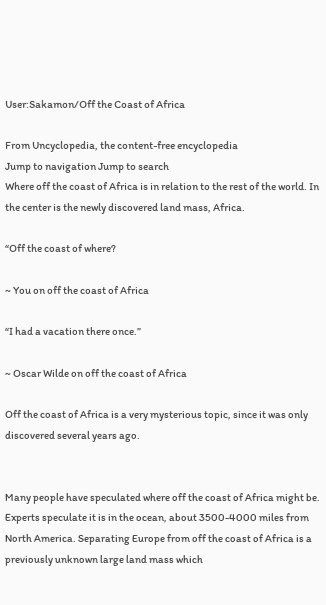User:Sakamon/Off the Coast of Africa

From Uncyclopedia, the content-free encyclopedia
Jump to navigation Jump to search
Where off the coast of Africa is in relation to the rest of the world. In the center is the newly discovered land mass, Africa.

“Off the coast of where?

~ You on off the coast of Africa

“I had a vacation there once.”

~ Oscar Wilde on off the coast of Africa

Off the coast of Africa is a very mysterious topic, since it was only discovered several years ago.


Many people have speculated where off the coast of Africa might be. Experts speculate it is in the ocean, about 3500-4000 miles from North America. Separating Europe from off the coast of Africa is a previously unknown large land mass which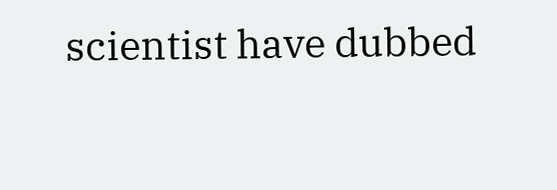scientist have dubbed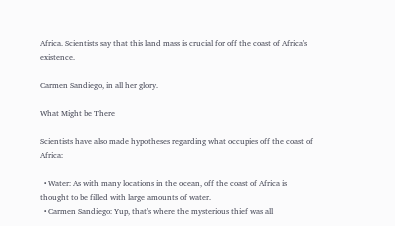Africa. Scientists say that this land mass is crucial for off the coast of Africa's existence.

Carmen Sandiego, in all her glory.

What Might be There

Scientists have also made hypotheses regarding what occupies off the coast of Africa:

  • Water: As with many locations in the ocean, off the coast of Africa is thought to be filled with large amounts of water.
  • Carmen Sandiego: Yup, that's where the mysterious thief was all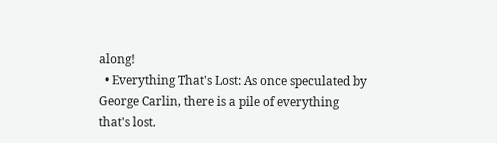along!
  • Everything That's Lost: As once speculated by George Carlin, there is a pile of everything that's lost.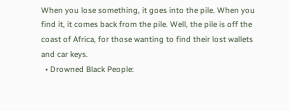When you lose something, it goes into the pile. When you find it, it comes back from the pile. Well, the pile is off the coast of Africa, for those wanting to find their lost wallets and car keys.
  • Drowned Black People: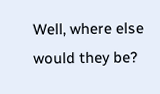Well, where else would they be?